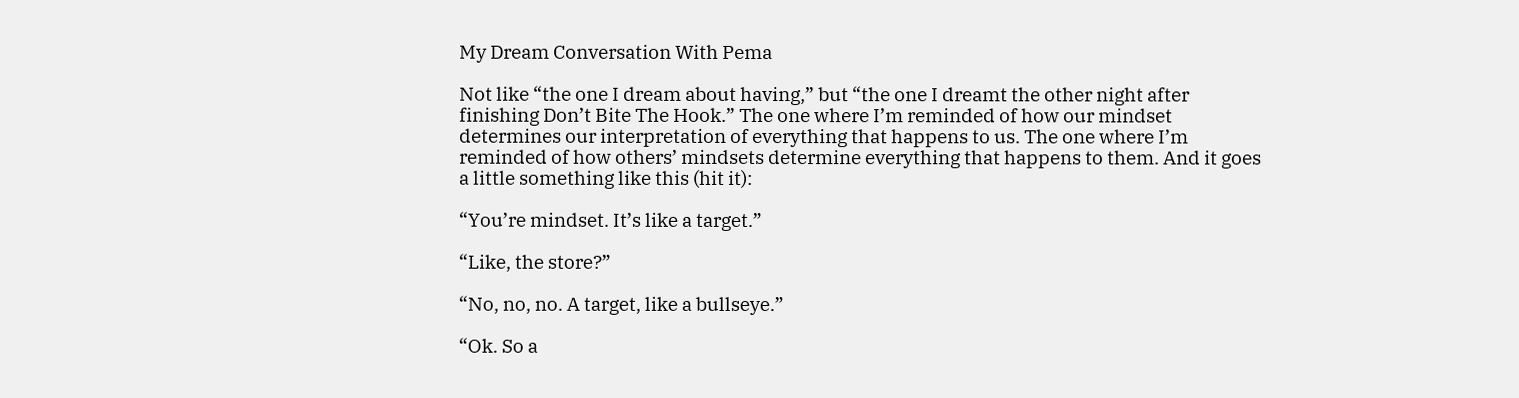My Dream Conversation With Pema

Not like “the one I dream about having,” but “the one I dreamt the other night after finishing Don’t Bite The Hook.” The one where I’m reminded of how our mindset determines our interpretation of everything that happens to us. The one where I’m reminded of how others’ mindsets determine everything that happens to them. And it goes a little something like this (hit it):

“You’re mindset. It’s like a target.”

“Like, the store?”

“No, no, no. A target, like a bullseye.”

“Ok. So a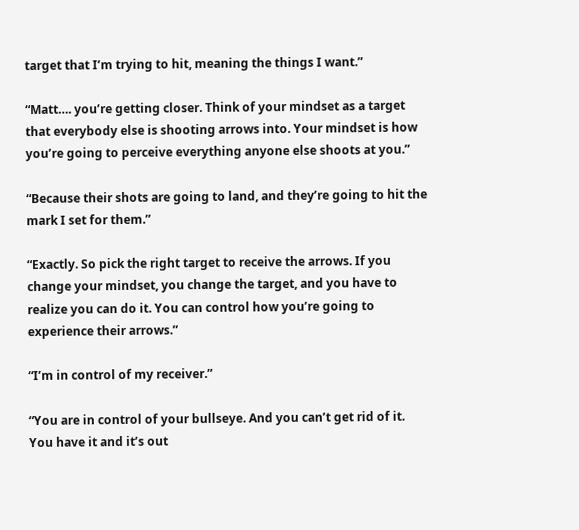target that I’m trying to hit, meaning the things I want.”

“Matt…. you’re getting closer. Think of your mindset as a target that everybody else is shooting arrows into. Your mindset is how you’re going to perceive everything anyone else shoots at you.”

“Because their shots are going to land, and they’re going to hit the mark I set for them.”

“Exactly. So pick the right target to receive the arrows. If you change your mindset, you change the target, and you have to realize you can do it. You can control how you’re going to experience their arrows.”

“I’m in control of my receiver.”

“You are in control of your bullseye. And you can’t get rid of it. You have it and it’s out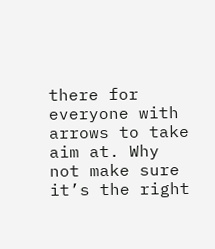there for everyone with arrows to take aim at. Why not make sure it’s the right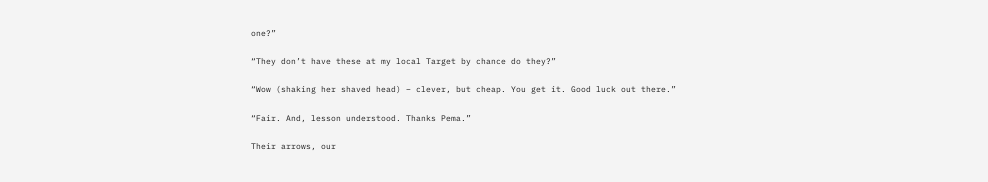one?”

“They don’t have these at my local Target by chance do they?”

“Wow (shaking her shaved head) – clever, but cheap. You get it. Good luck out there.”

“Fair. And, lesson understood. Thanks Pema.”

Their arrows, our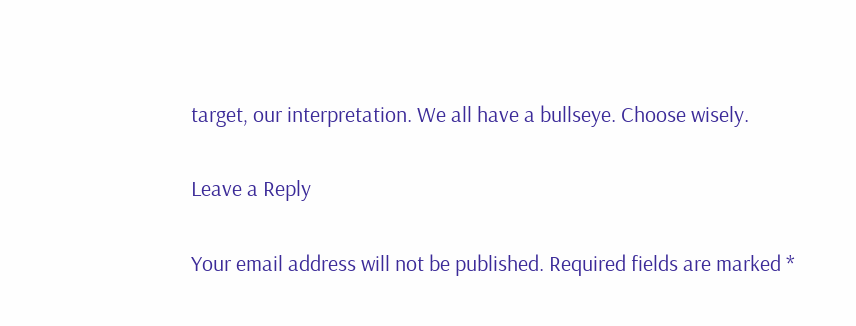target, our interpretation. We all have a bullseye. Choose wisely.

Leave a Reply

Your email address will not be published. Required fields are marked *